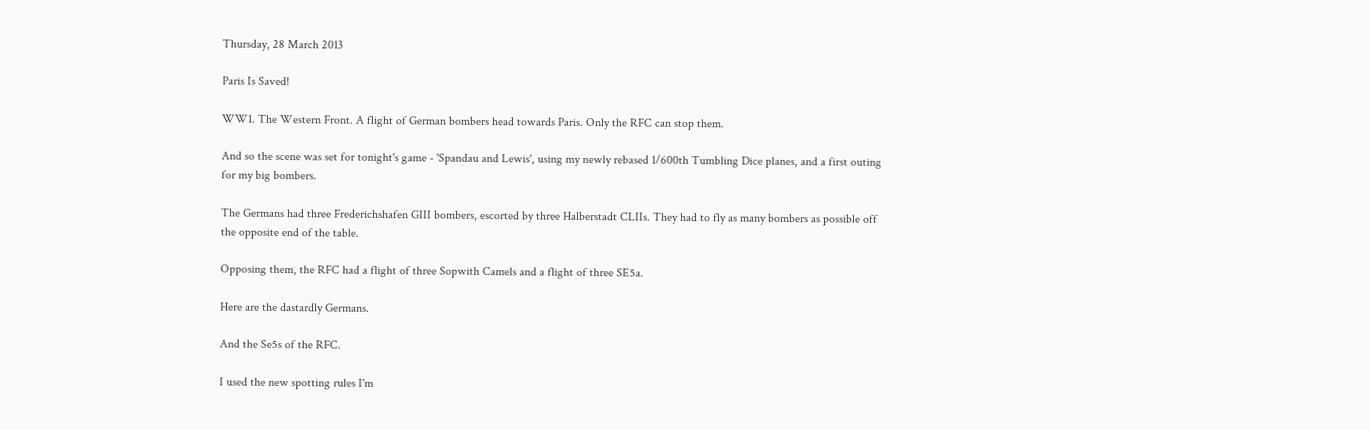Thursday, 28 March 2013

Paris Is Saved!

WW1. The Western Front. A flight of German bombers head towards Paris. Only the RFC can stop them.

And so the scene was set for tonight's game - 'Spandau and Lewis', using my newly rebased 1/600th Tumbling Dice planes, and a first outing for my big bombers.

The Germans had three Frederichshafen GIII bombers, escorted by three Halberstadt CLIIs. They had to fly as many bombers as possible off the opposite end of the table.

Opposing them, the RFC had a flight of three Sopwith Camels and a flight of three SE5a.

Here are the dastardly Germans.

And the Se5s of the RFC.

I used the new spotting rules I'm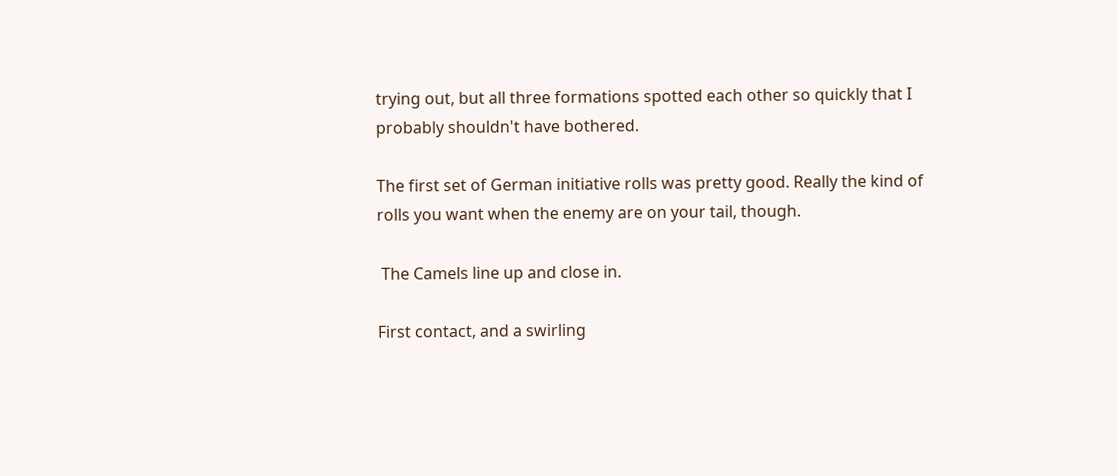trying out, but all three formations spotted each other so quickly that I probably shouldn't have bothered.

The first set of German initiative rolls was pretty good. Really the kind of rolls you want when the enemy are on your tail, though.

 The Camels line up and close in.

First contact, and a swirling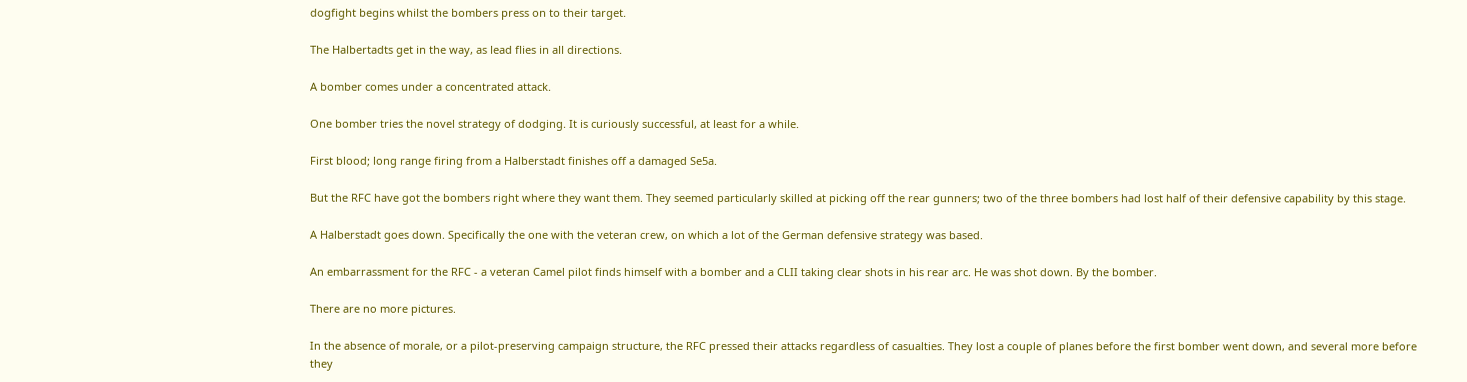dogfight begins whilst the bombers press on to their target.

The Halbertadts get in the way, as lead flies in all directions.

A bomber comes under a concentrated attack.

One bomber tries the novel strategy of dodging. It is curiously successful, at least for a while.

First blood; long range firing from a Halberstadt finishes off a damaged Se5a.

But the RFC have got the bombers right where they want them. They seemed particularly skilled at picking off the rear gunners; two of the three bombers had lost half of their defensive capability by this stage.

A Halberstadt goes down. Specifically the one with the veteran crew, on which a lot of the German defensive strategy was based.

An embarrassment for the RFC - a veteran Camel pilot finds himself with a bomber and a CLII taking clear shots in his rear arc. He was shot down. By the bomber.

There are no more pictures.

In the absence of morale, or a pilot-preserving campaign structure, the RFC pressed their attacks regardless of casualties. They lost a couple of planes before the first bomber went down, and several more before they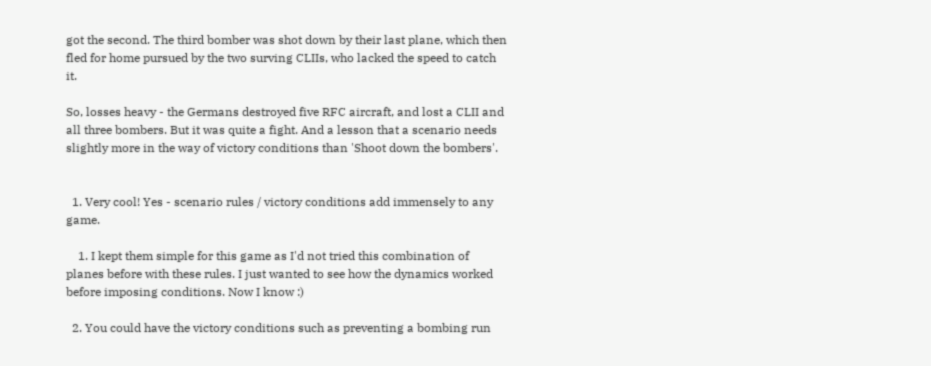got the second. The third bomber was shot down by their last plane, which then fled for home pursued by the two surving CLIIs, who lacked the speed to catch it.

So, losses heavy - the Germans destroyed five RFC aircraft, and lost a CLII and all three bombers. But it was quite a fight. And a lesson that a scenario needs slightly more in the way of victory conditions than 'Shoot down the bombers'.


  1. Very cool! Yes - scenario rules / victory conditions add immensely to any game.

    1. I kept them simple for this game as I'd not tried this combination of planes before with these rules. I just wanted to see how the dynamics worked before imposing conditions. Now I know :)

  2. You could have the victory conditions such as preventing a bombing run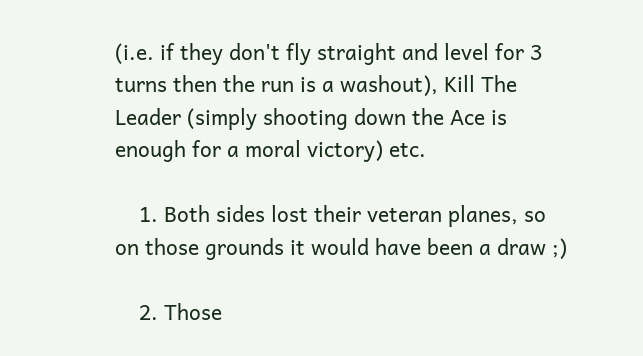(i.e. if they don't fly straight and level for 3 turns then the run is a washout), Kill The Leader (simply shooting down the Ace is enough for a moral victory) etc.

    1. Both sides lost their veteran planes, so on those grounds it would have been a draw ;)

    2. Those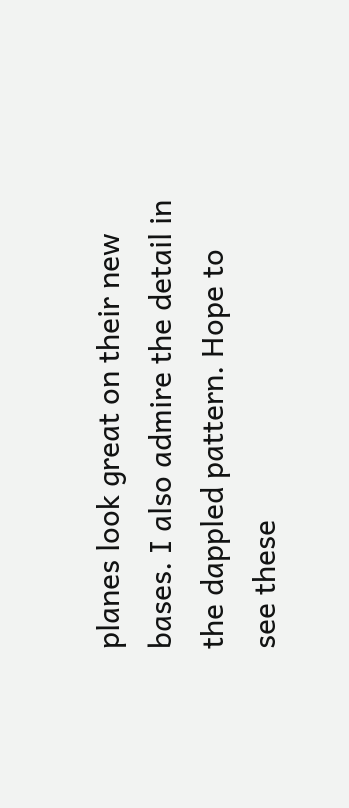planes look great on their new bases. I also admire the detail in the dappled pattern. Hope to see these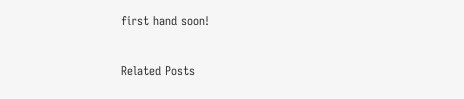first hand soon!


Related Posts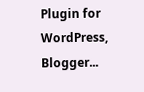Plugin for WordPress, Blogger...